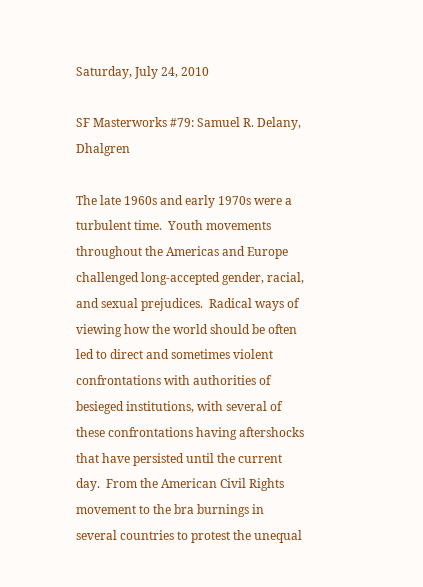Saturday, July 24, 2010

SF Masterworks #79: Samuel R. Delany, Dhalgren

The late 1960s and early 1970s were a turbulent time.  Youth movements throughout the Americas and Europe challenged long-accepted gender, racial, and sexual prejudices.  Radical ways of viewing how the world should be often led to direct and sometimes violent confrontations with authorities of besieged institutions, with several of these confrontations having aftershocks that have persisted until the current day.  From the American Civil Rights movement to the bra burnings in several countries to protest the unequal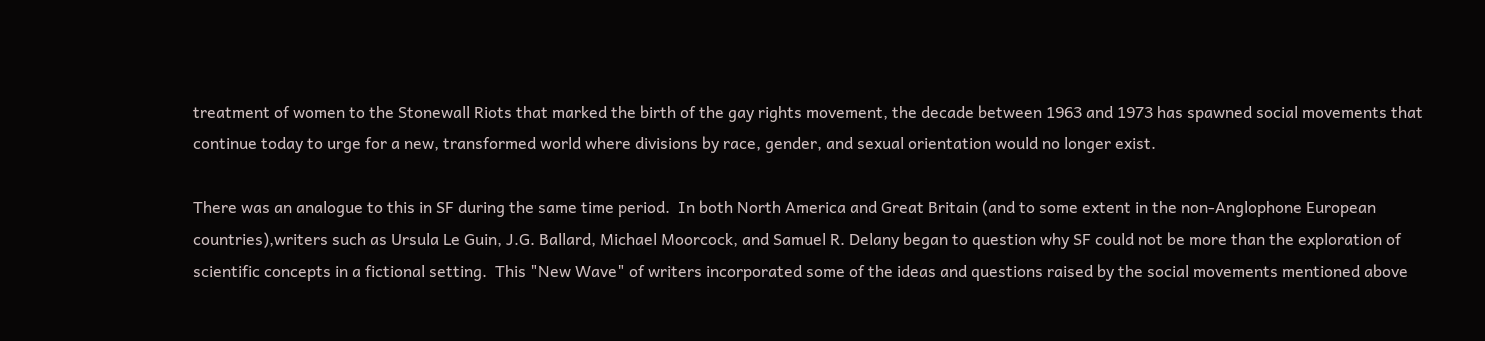treatment of women to the Stonewall Riots that marked the birth of the gay rights movement, the decade between 1963 and 1973 has spawned social movements that continue today to urge for a new, transformed world where divisions by race, gender, and sexual orientation would no longer exist.

There was an analogue to this in SF during the same time period.  In both North America and Great Britain (and to some extent in the non-Anglophone European countries),writers such as Ursula Le Guin, J.G. Ballard, Michael Moorcock, and Samuel R. Delany began to question why SF could not be more than the exploration of scientific concepts in a fictional setting.  This "New Wave" of writers incorporated some of the ideas and questions raised by the social movements mentioned above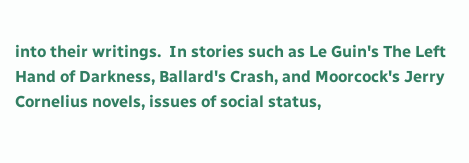into their writings.  In stories such as Le Guin's The Left Hand of Darkness, Ballard's Crash, and Moorcock's Jerry Cornelius novels, issues of social status,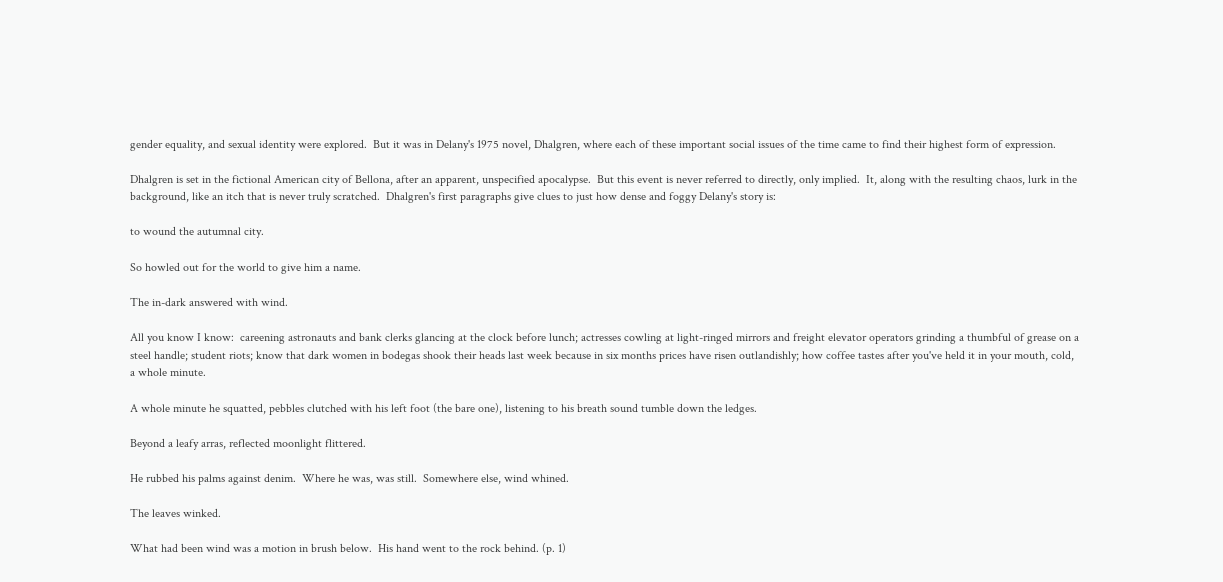gender equality, and sexual identity were explored.  But it was in Delany's 1975 novel, Dhalgren, where each of these important social issues of the time came to find their highest form of expression.

Dhalgren is set in the fictional American city of Bellona, after an apparent, unspecified apocalypse.  But this event is never referred to directly, only implied.  It, along with the resulting chaos, lurk in the background, like an itch that is never truly scratched.  Dhalgren's first paragraphs give clues to just how dense and foggy Delany's story is:

to wound the autumnal city.

So howled out for the world to give him a name.

The in-dark answered with wind.

All you know I know:  careening astronauts and bank clerks glancing at the clock before lunch; actresses cowling at light-ringed mirrors and freight elevator operators grinding a thumbful of grease on a steel handle; student riots; know that dark women in bodegas shook their heads last week because in six months prices have risen outlandishly; how coffee tastes after you've held it in your mouth, cold, a whole minute.

A whole minute he squatted, pebbles clutched with his left foot (the bare one), listening to his breath sound tumble down the ledges.

Beyond a leafy arras, reflected moonlight flittered.

He rubbed his palms against denim.  Where he was, was still.  Somewhere else, wind whined.

The leaves winked.

What had been wind was a motion in brush below.  His hand went to the rock behind. (p. 1)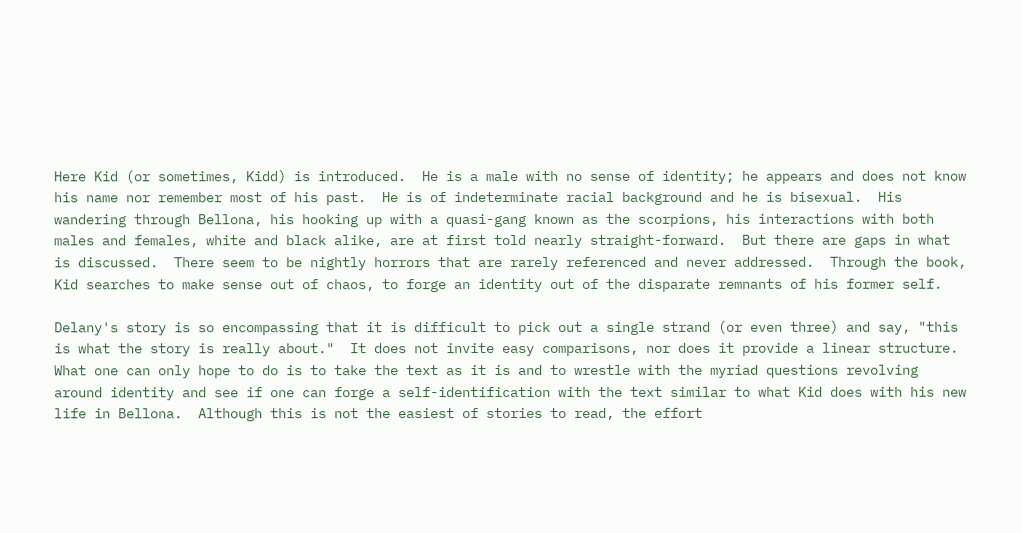Here Kid (or sometimes, Kidd) is introduced.  He is a male with no sense of identity; he appears and does not know his name nor remember most of his past.  He is of indeterminate racial background and he is bisexual.  His wandering through Bellona, his hooking up with a quasi-gang known as the scorpions, his interactions with both males and females, white and black alike, are at first told nearly straight-forward.  But there are gaps in what is discussed.  There seem to be nightly horrors that are rarely referenced and never addressed.  Through the book, Kid searches to make sense out of chaos, to forge an identity out of the disparate remnants of his former self.

Delany's story is so encompassing that it is difficult to pick out a single strand (or even three) and say, "this is what the story is really about."  It does not invite easy comparisons, nor does it provide a linear structure.  What one can only hope to do is to take the text as it is and to wrestle with the myriad questions revolving around identity and see if one can forge a self-identification with the text similar to what Kid does with his new life in Bellona.  Although this is not the easiest of stories to read, the effort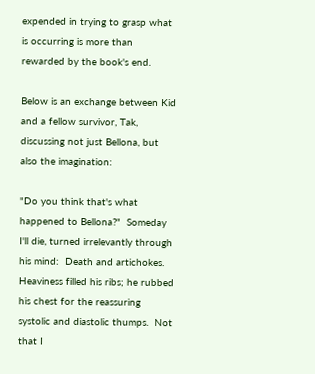expended in trying to grasp what is occurring is more than rewarded by the book's end.

Below is an exchange between Kid and a fellow survivor, Tak, discussing not just Bellona, but also the imagination:

"Do you think that's what happened to Bellona?"  Someday I'll die, turned irrelevantly through his mind:  Death and artichokes.  Heaviness filled his ribs; he rubbed his chest for the reassuring systolic and diastolic thumps.  Not that I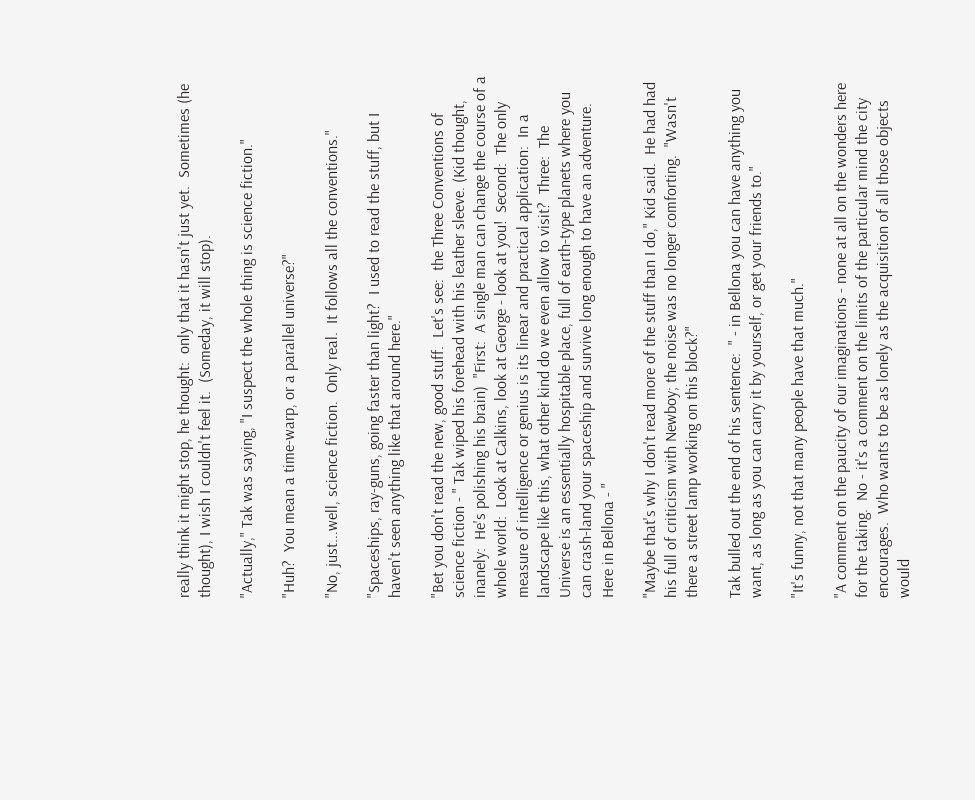really think it might stop, he thought:  only that it hasn't just yet.  Sometimes (he thought), I wish I couldn't feel it.  (Someday, it will stop).

"Actually," Tak was saying, "I suspect the whole thing is science fiction."

"Huh?  You mean a time-warp, or a parallel universe?"

"No, just...well, science fiction.  Only real.  It follows all the conventions."

"Spaceships, ray-guns, going faster than light?  I used to read the stuff, but I haven't seen anything like that around here."

"Bet you don't read the new, good stuff.  Let's see:  the Three Conventions of science fiction - " Tak wiped his forehead with his leather sleeve. (Kid thought, inanely:  He's polishing his brain)  "First:  A single man can change the course of a whole world:  Look at Calkins, look at George - look at you!  Second:  The only measure of intelligence or genius is its linear and practical application:  In a landscape like this, what other kind do we even allow to visit?  Three:  The Universe is an essentially hospitable place, full of earth-type planets where you can crash-land your spaceship and survive long enough to have an adventure.  Here in Bellona - "

"Maybe that's why I don't read more of the stuff than I do," Kid said.  He had had his full of criticism with Newboy; the noise was no longer comforting.  "Wasn't there a street lamp working on this block?"

Tak bulled out the end of his sentence:  " - in Bellona you can have anything you want, as long as you can carry it by yourself, or get your friends to."

"It's funny, not that many people have that much."

"A comment on the paucity of our imaginations - none at all on the wonders here for the taking.  No - it's a comment on the limits of the particular mind the city encourages.  Who wants to be as lonely as the acquisition of all those objects would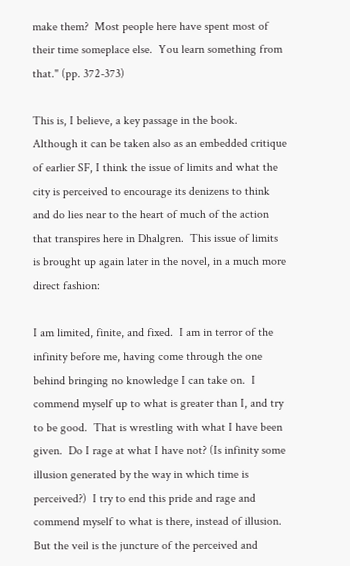make them?  Most people here have spent most of their time someplace else.  You learn something from that." (pp. 372-373)

This is, I believe, a key passage in the book.  Although it can be taken also as an embedded critique of earlier SF, I think the issue of limits and what the city is perceived to encourage its denizens to think and do lies near to the heart of much of the action that transpires here in Dhalgren.  This issue of limits is brought up again later in the novel, in a much more direct fashion:

I am limited, finite, and fixed.  I am in terror of the infinity before me, having come through the one behind bringing no knowledge I can take on.  I commend myself up to what is greater than I, and try to be good.  That is wrestling with what I have been given.  Do I rage at what I have not? (Is infinity some illusion generated by the way in which time is perceived?)  I try to end this pride and rage and commend myself to what is there, instead of illusion.  But the veil is the juncture of the perceived and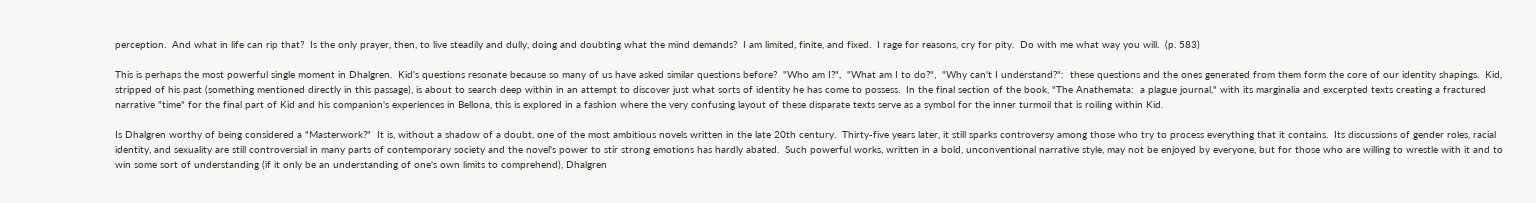perception.  And what in life can rip that?  Is the only prayer, then, to live steadily and dully, doing and doubting what the mind demands?  I am limited, finite, and fixed.  I rage for reasons, cry for pity.  Do with me what way you will.  (p. 583)

This is perhaps the most powerful single moment in Dhalgren.  Kid's questions resonate because so many of us have asked similar questions before?  "Who am I?",  "What am I to do?",  "Why can't I understand?":  these questions and the ones generated from them form the core of our identity shapings.  Kid, stripped of his past (something mentioned directly in this passage), is about to search deep within in an attempt to discover just what sorts of identity he has come to possess.  In the final section of the book, "The Anathemata:  a plague journal," with its marginalia and excerpted texts creating a fractured narrative "time" for the final part of Kid and his companion's experiences in Bellona, this is explored in a fashion where the very confusing layout of these disparate texts serve as a symbol for the inner turmoil that is roiling within Kid.

Is Dhalgren worthy of being considered a "Masterwork?"  It is, without a shadow of a doubt, one of the most ambitious novels written in the late 20th century.  Thirty-five years later, it still sparks controversy among those who try to process everything that it contains.  Its discussions of gender roles, racial identity, and sexuality are still controversial in many parts of contemporary society and the novel's power to stir strong emotions has hardly abated.  Such powerful works, written in a bold, unconventional narrative style, may not be enjoyed by everyone, but for those who are willing to wrestle with it and to win some sort of understanding (if it only be an understanding of one's own limits to comprehend), Dhalgren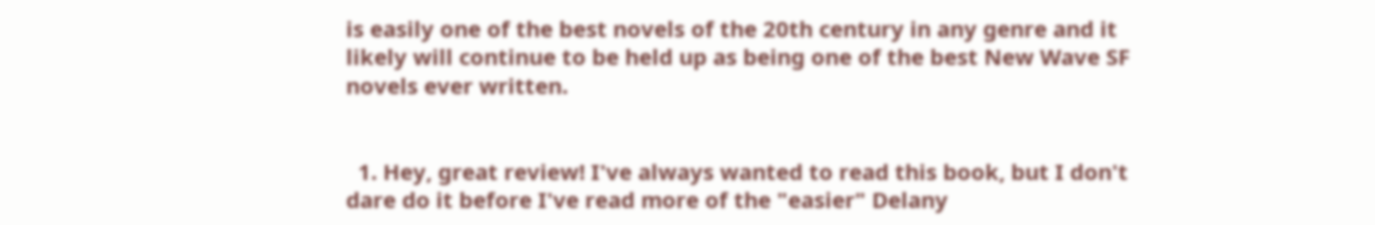is easily one of the best novels of the 20th century in any genre and it likely will continue to be held up as being one of the best New Wave SF novels ever written.


  1. Hey, great review! I've always wanted to read this book, but I don't dare do it before I've read more of the "easier" Delany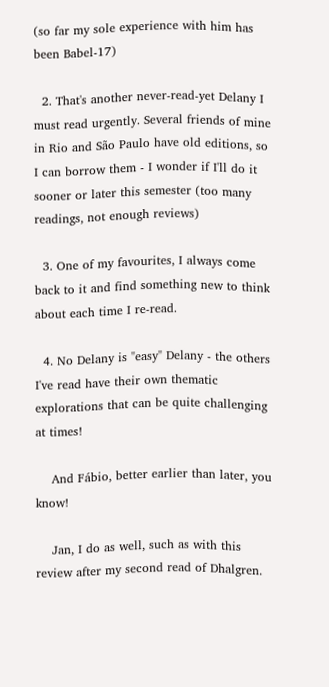(so far my sole experience with him has been Babel-17)

  2. That's another never-read-yet Delany I must read urgently. Several friends of mine in Rio and São Paulo have old editions, so I can borrow them - I wonder if I'll do it sooner or later this semester (too many readings, not enough reviews)

  3. One of my favourites, I always come back to it and find something new to think about each time I re-read.

  4. No Delany is "easy" Delany - the others I've read have their own thematic explorations that can be quite challenging at times!

    And Fábio, better earlier than later, you know!

    Jan, I do as well, such as with this review after my second read of Dhalgren.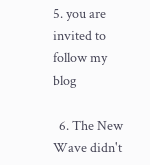5. you are invited to follow my blog

  6. The New Wave didn't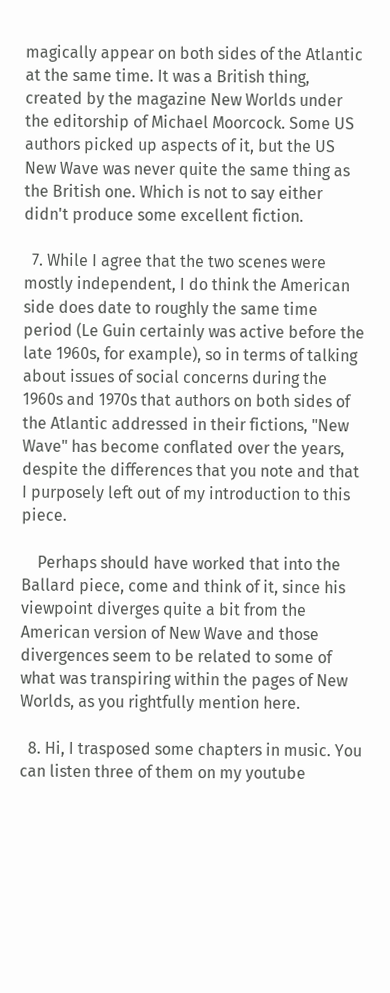magically appear on both sides of the Atlantic at the same time. It was a British thing, created by the magazine New Worlds under the editorship of Michael Moorcock. Some US authors picked up aspects of it, but the US New Wave was never quite the same thing as the British one. Which is not to say either didn't produce some excellent fiction.

  7. While I agree that the two scenes were mostly independent, I do think the American side does date to roughly the same time period (Le Guin certainly was active before the late 1960s, for example), so in terms of talking about issues of social concerns during the 1960s and 1970s that authors on both sides of the Atlantic addressed in their fictions, "New Wave" has become conflated over the years, despite the differences that you note and that I purposely left out of my introduction to this piece.

    Perhaps should have worked that into the Ballard piece, come and think of it, since his viewpoint diverges quite a bit from the American version of New Wave and those divergences seem to be related to some of what was transpiring within the pages of New Worlds, as you rightfully mention here.

  8. Hi, I trasposed some chapters in music. You can listen three of them on my youtube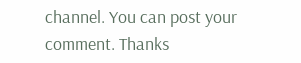channel. You can post your comment. Thanks